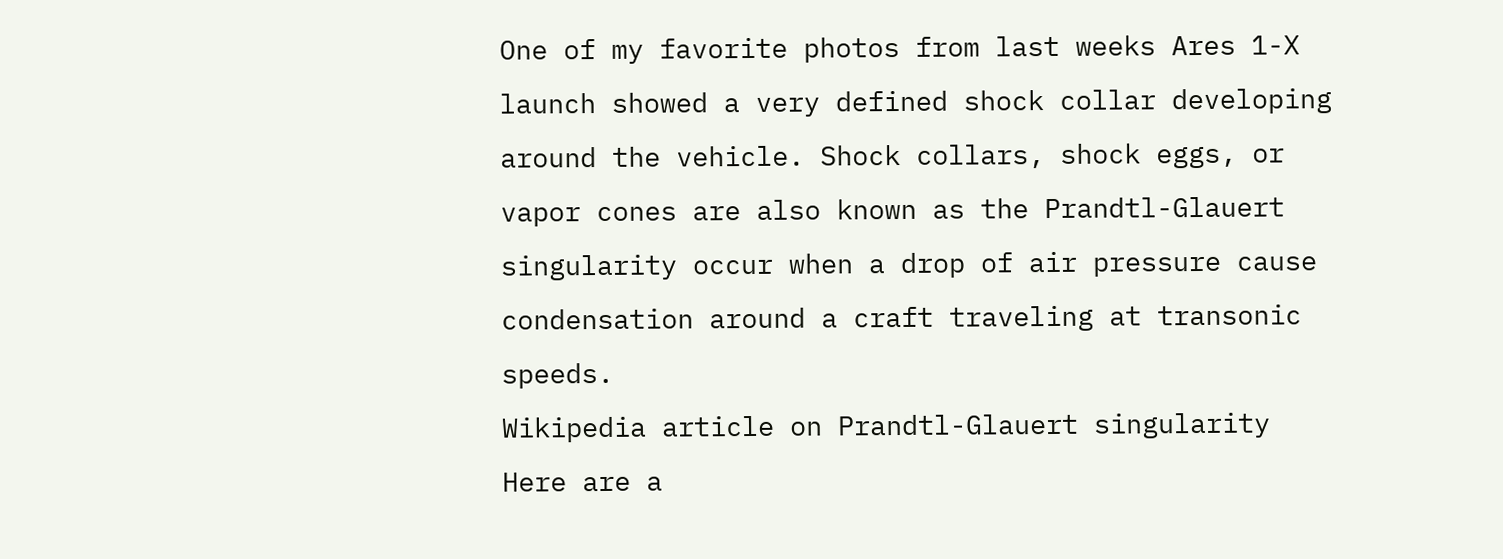One of my favorite photos from last weeks Ares 1-X launch showed a very defined shock collar developing around the vehicle. Shock collars, shock eggs, or vapor cones are also known as the Prandtl-Glauert singularity occur when a drop of air pressure cause condensation around a craft traveling at transonic speeds.
Wikipedia article on Prandtl-Glauert singularity
Here are a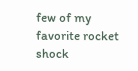few of my favorite rocket shock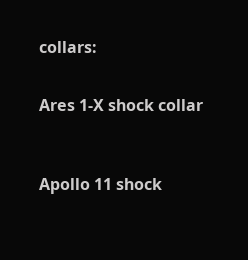collars:


Ares 1-X shock collar



Apollo 11 shock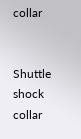collar


Shuttle shock collar